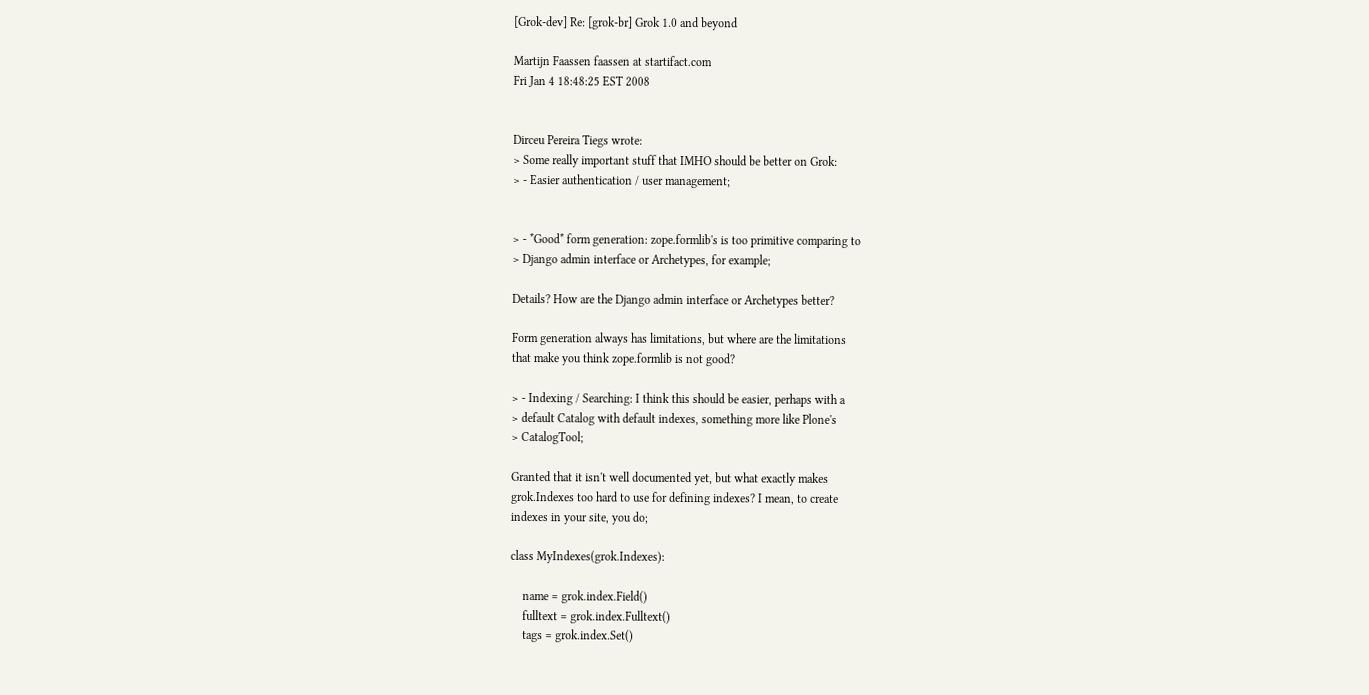[Grok-dev] Re: [grok-br] Grok 1.0 and beyond

Martijn Faassen faassen at startifact.com
Fri Jan 4 18:48:25 EST 2008


Dirceu Pereira Tiegs wrote:
> Some really important stuff that IMHO should be better on Grok:
> - Easier authentication / user management;


> - *Good* form generation: zope.formlib's is too primitive comparing to
> Django admin interface or Archetypes, for example;

Details? How are the Django admin interface or Archetypes better?

Form generation always has limitations, but where are the limitations
that make you think zope.formlib is not good?

> - Indexing / Searching: I think this should be easier, perhaps with a
> default Catalog with default indexes, something more like Plone's
> CatalogTool;

Granted that it isn't well documented yet, but what exactly makes
grok.Indexes too hard to use for defining indexes? I mean, to create
indexes in your site, you do;

class MyIndexes(grok.Indexes):

    name = grok.index.Field()
    fulltext = grok.index.Fulltext()
    tags = grok.index.Set()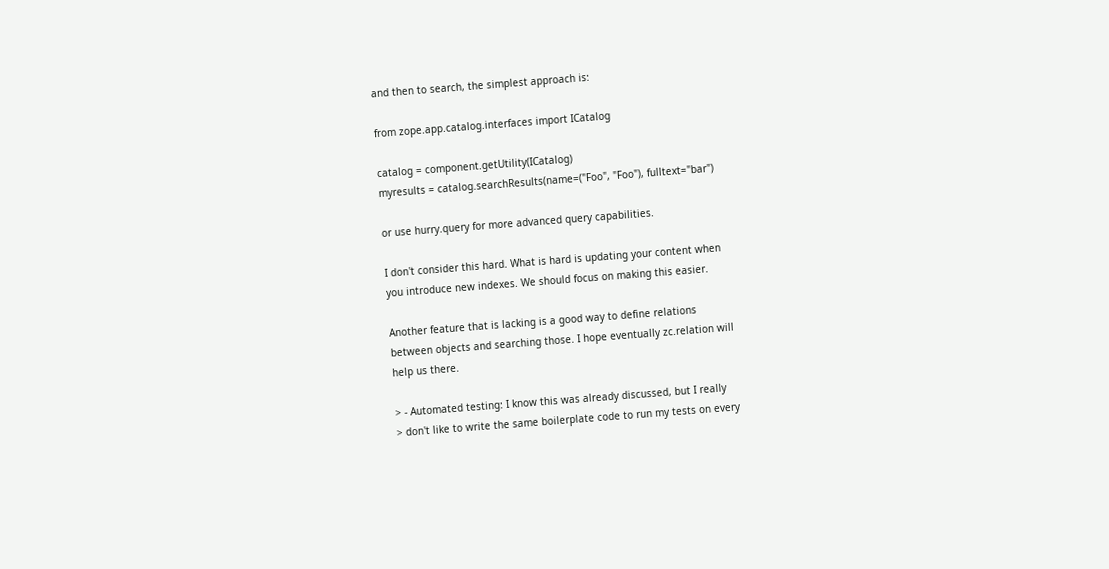and then to search, the simplest approach is:

from zope.app.catalog.interfaces import ICatalog

catalog = component.getUtility(ICatalog)
myresults = catalog.searchResults(name=("Foo", "Foo"), fulltext="bar")

or use hurry.query for more advanced query capabilities.

I don't consider this hard. What is hard is updating your content when
you introduce new indexes. We should focus on making this easier.

Another feature that is lacking is a good way to define relations
between objects and searching those. I hope eventually zc.relation will
help us there.

> - Automated testing: I know this was already discussed, but I really
> don't like to write the same boilerplate code to run my tests on every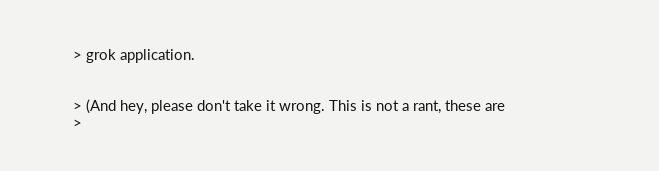> grok application.


> (And hey, please don't take it wrong. This is not a rant, these are
>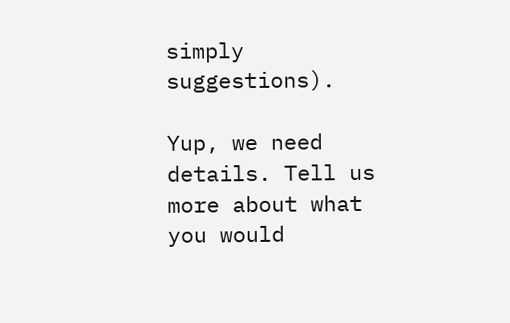simply suggestions).

Yup, we need details. Tell us more about what you would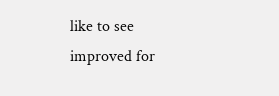like to see
improved for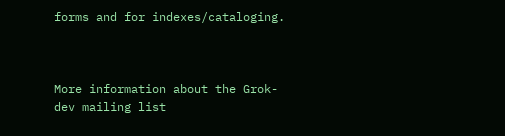forms and for indexes/cataloging.



More information about the Grok-dev mailing list